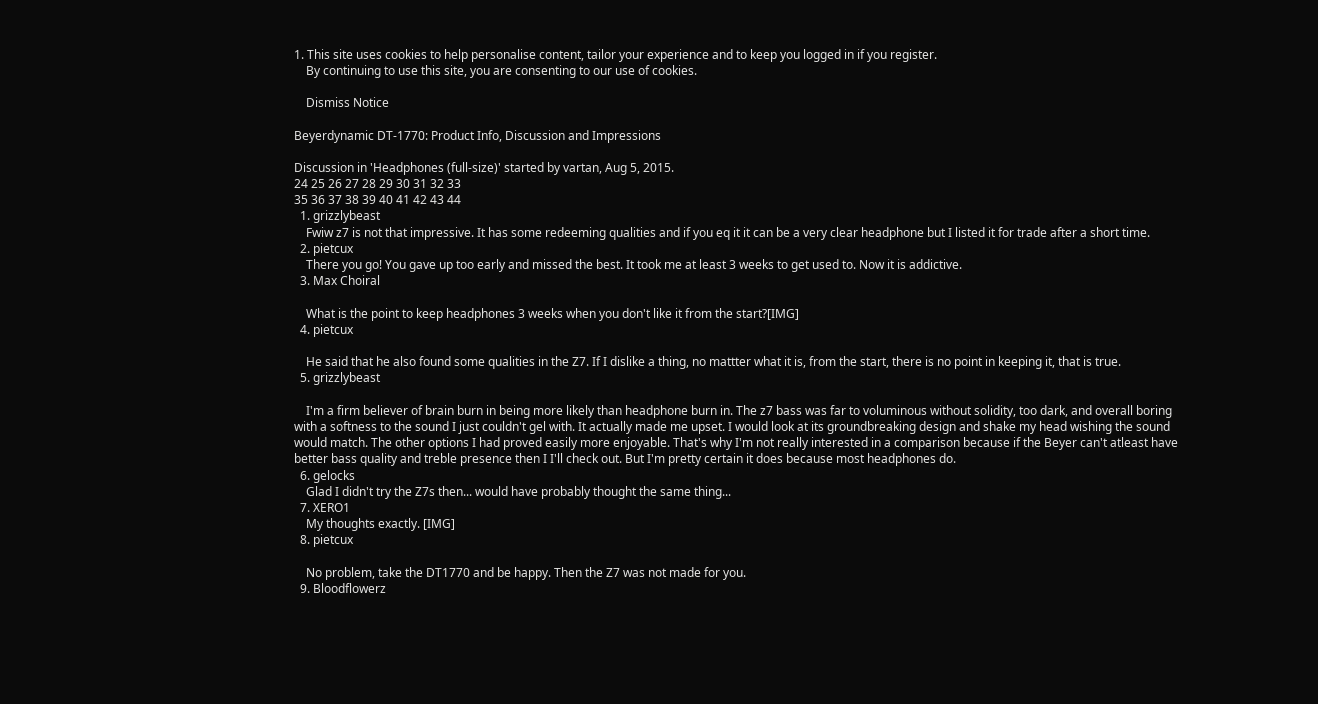1. This site uses cookies to help personalise content, tailor your experience and to keep you logged in if you register.
    By continuing to use this site, you are consenting to our use of cookies.

    Dismiss Notice

Beyerdynamic DT-1770: Product Info, Discussion and Impressions

Discussion in 'Headphones (full-size)' started by vartan, Aug 5, 2015.
24 25 26 27 28 29 30 31 32 33
35 36 37 38 39 40 41 42 43 44
  1. grizzlybeast
    Fwiw z7 is not that impressive. It has some redeeming qualities and if you eq it it can be a very clear headphone but I listed it for trade after a short time.
  2. pietcux
    There you go! You gave up too early and missed the best. It took me at least 3 weeks to get used to. Now it is addictive.
  3. Max Choiral

    What is the point to keep headphones 3 weeks when you don't like it from the start?[IMG]
  4. pietcux

    He said that he also found some qualities in the Z7. If I dislike a thing, no mattter what it is, from the start, there is no point in keeping it, that is true.
  5. grizzlybeast

    I'm a firm believer of brain burn in being more likely than headphone burn in. The z7 bass was far to voluminous without solidity, too dark, and overall boring with a softness to the sound I just couldn't gel with. It actually made me upset. I would look at its groundbreaking design and shake my head wishing the sound would match. The other options I had proved easily more enjoyable. That's why I'm not really interested in a comparison because if the Beyer can't atleast have better bass quality and treble presence then I I'll check out. But I'm pretty certain it does because most headphones do.
  6. gelocks
    Glad I didn't try the Z7s then... would have probably thought the same thing...
  7. XERO1
    My thoughts exactly. [IMG]
  8. pietcux

    No problem, take the DT1770 and be happy. Then the Z7 was not made for you.
  9. Bloodflowerz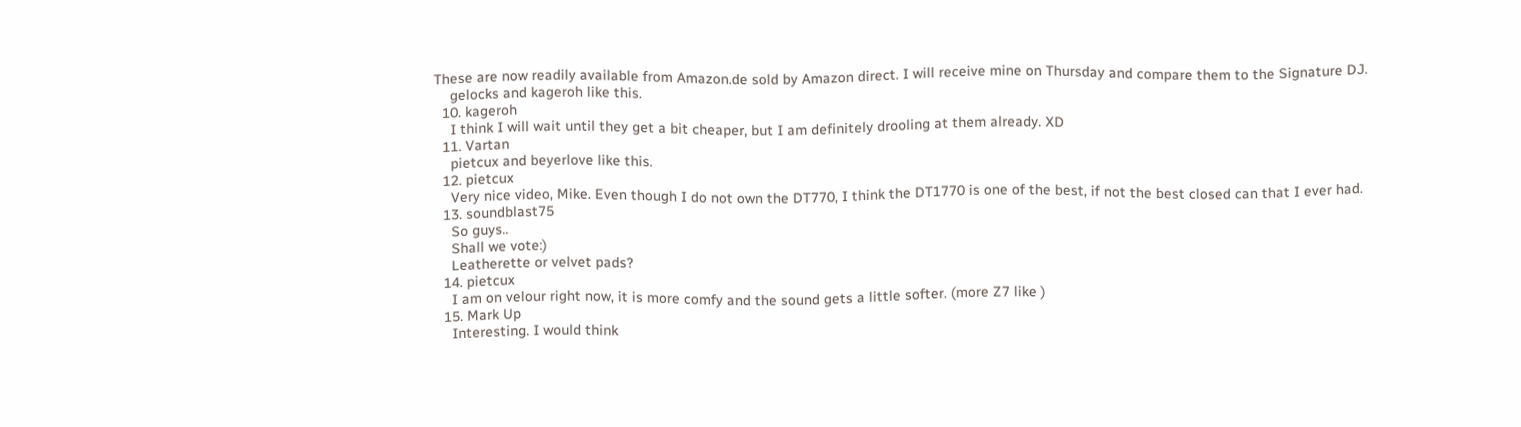These are now readily available from Amazon.de sold by Amazon direct. I will receive mine on Thursday and compare them to the Signature DJ.
    gelocks and kageroh like this.
  10. kageroh
    I think I will wait until they get a bit cheaper, but I am definitely drooling at them already. XD
  11. Vartan
    pietcux and beyerlove like this.
  12. pietcux
    Very nice video, Mike. Even though I do not own the DT770, I think the DT1770 is one of the best, if not the best closed can that I ever had.
  13. soundblast75
    So guys..
    Shall we vote:)
    Leatherette or velvet pads?
  14. pietcux
    I am on velour right now, it is more comfy and the sound gets a little softer. (more Z7 like )
  15. Mark Up
    Interesting. I would think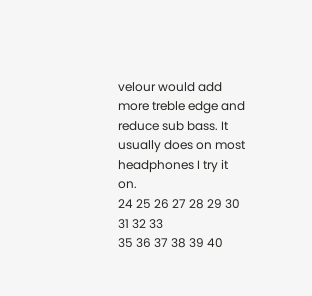velour would add more treble edge and reduce sub bass. It usually does on most headphones I try it on.
24 25 26 27 28 29 30 31 32 33
35 36 37 38 39 40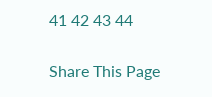41 42 43 44

Share This Page